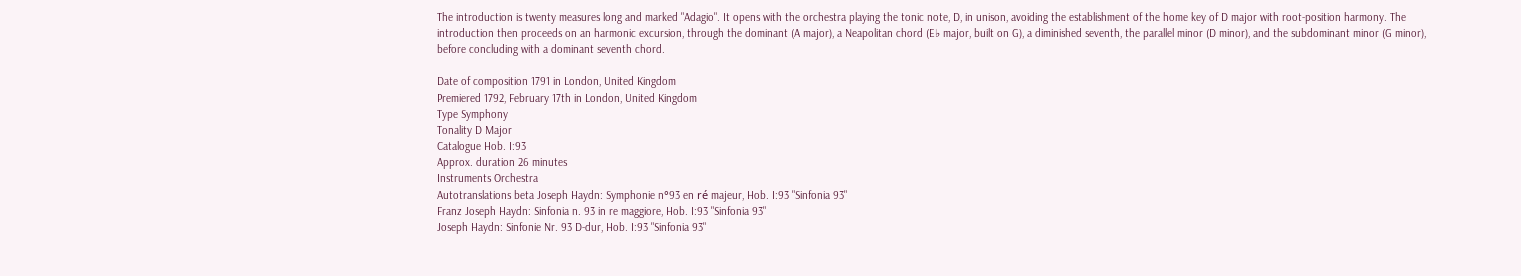The introduction is twenty measures long and marked "Adagio". It opens with the orchestra playing the tonic note, D, in unison, avoiding the establishment of the home key of D major with root-position harmony. The introduction then proceeds on an harmonic excursion, through the dominant (A major), a Neapolitan chord (E♭ major, built on G), a diminished seventh, the parallel minor (D minor), and the subdominant minor (G minor), before concluding with a dominant seventh chord.

Date of composition 1791 in London, United Kingdom
Premiered 1792, February 17th in London, United Kingdom
Type Symphony
Tonality D Major
Catalogue Hob. I:93
Approx. duration 26 minutes
Instruments Orchestra
Autotranslations beta Joseph Haydn: Symphonie n°93 en ré majeur, Hob. I:93 "Sinfonia 93"
Franz Joseph Haydn: Sinfonia n. 93 in re maggiore, Hob. I:93 "Sinfonia 93"
Joseph Haydn: Sinfonie Nr. 93 D-dur, Hob. I:93 "Sinfonia 93"